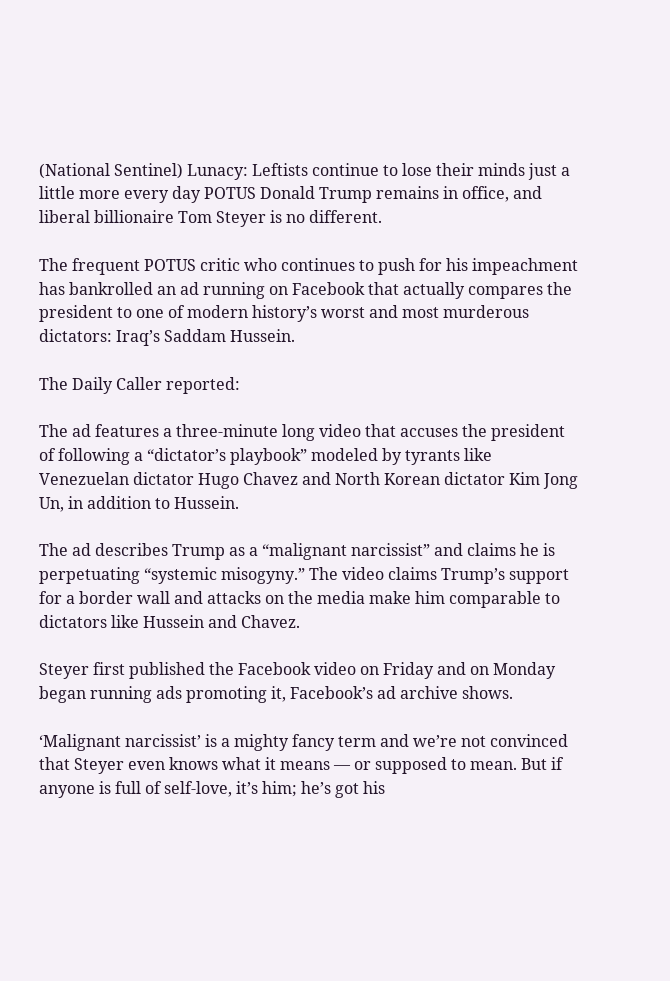(National Sentinel) Lunacy: Leftists continue to lose their minds just a little more every day POTUS Donald Trump remains in office, and liberal billionaire Tom Steyer is no different.

The frequent POTUS critic who continues to push for his impeachment has bankrolled an ad running on Facebook that actually compares the president to one of modern history’s worst and most murderous dictators: Iraq’s Saddam Hussein.

The Daily Caller reported:

The ad features a three-minute long video that accuses the president of following a “dictator’s playbook” modeled by tyrants like Venezuelan dictator Hugo Chavez and North Korean dictator Kim Jong Un, in addition to Hussein.

The ad describes Trump as a “malignant narcissist” and claims he is perpetuating “systemic misogyny.” The video claims Trump’s support for a border wall and attacks on the media make him comparable to dictators like Hussein and Chavez.

Steyer first published the Facebook video on Friday and on Monday began running ads promoting it, Facebook’s ad archive shows.

‘Malignant narcissist’ is a mighty fancy term and we’re not convinced that Steyer even knows what it means — or supposed to mean. But if anyone is full of self-love, it’s him; he’s got his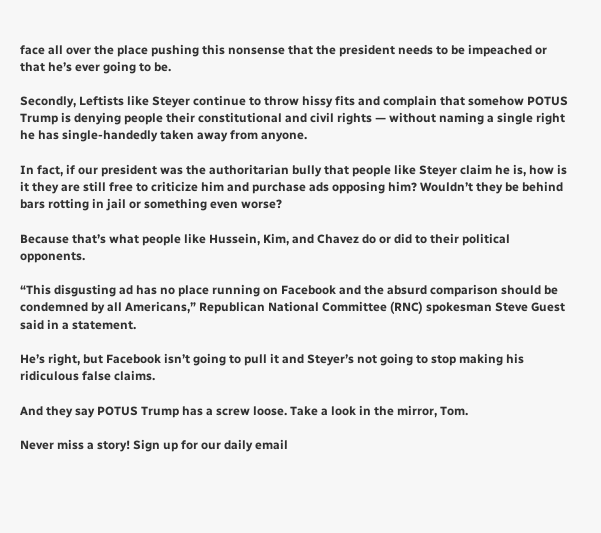face all over the place pushing this nonsense that the president needs to be impeached or that he’s ever going to be.

Secondly, Leftists like Steyer continue to throw hissy fits and complain that somehow POTUS Trump is denying people their constitutional and civil rights — without naming a single right he has single-handedly taken away from anyone.

In fact, if our president was the authoritarian bully that people like Steyer claim he is, how is it they are still free to criticize him and purchase ads opposing him? Wouldn’t they be behind bars rotting in jail or something even worse?

Because that’s what people like Hussein, Kim, and Chavez do or did to their political opponents.

“This disgusting ad has no place running on Facebook and the absurd comparison should be condemned by all Americans,” Republican National Committee (RNC) spokesman Steve Guest said in a statement.

He’s right, but Facebook isn’t going to pull it and Steyer’s not going to stop making his ridiculous false claims.

And they say POTUS Trump has a screw loose. Take a look in the mirror, Tom.

Never miss a story! Sign up for our daily email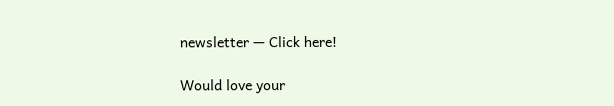newsletter — Click here!

Would love your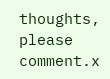thoughts, please comment.x